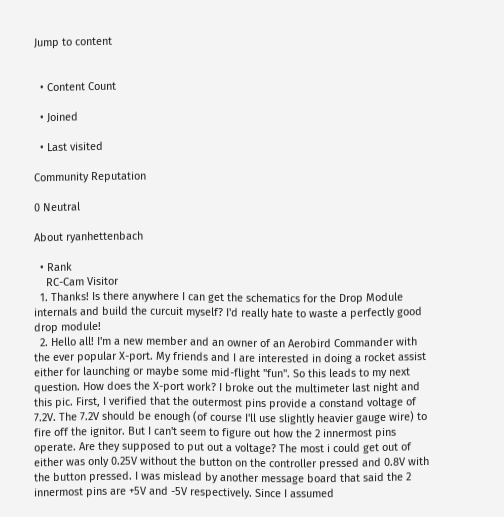Jump to content


  • Content Count

  • Joined

  • Last visited

Community Reputation

0 Neutral

About ryanhettenbach

  • Rank
    RC-Cam Visitor
  1. Thanks! Is there anywhere I can get the schematics for the Drop Module internals and build the curcuit myself? I'd really hate to waste a perfectly good drop module!
  2. Hello all! I'm a new member and an owner of an Aerobird Commander with the ever popular X-port. My friends and I are interested in doing a rocket assist either for launching or maybe some mid-flight "fun". So this leads to my next question. How does the X-port work? I broke out the multimeter last night and this pic. First, I verified that the outermost pins provide a constand voltage of 7.2V. The 7.2V should be enough (of course I'll use slightly heavier gauge wire) to fire off the ignitor. But I can't seem to figure out how the 2 innermost pins operate. Are they supposed to put out a voltage? The most i could get out of either was only 0.25V without the button on the controller pressed and 0.8V with the button pressed. I was mislead by another message board that said the 2 innermost pins are +5V and -5V respectively. Since I assumed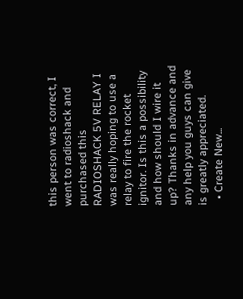this person was correct, I went to radioshack and purchased this RADIOSHACK 5V RELAY I was really hoping to use a relay to fire the rocket ignitor. Is this a possibility and how should I wire it up? Thanks in advance and any help you guys can give is greatly appreciated.
  • Create New...